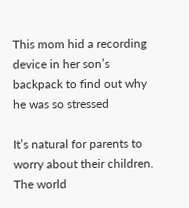This mom hid a recording device in her son’s backpack to find out why he was so stressed

It’s natural for parents to worry about their children. The world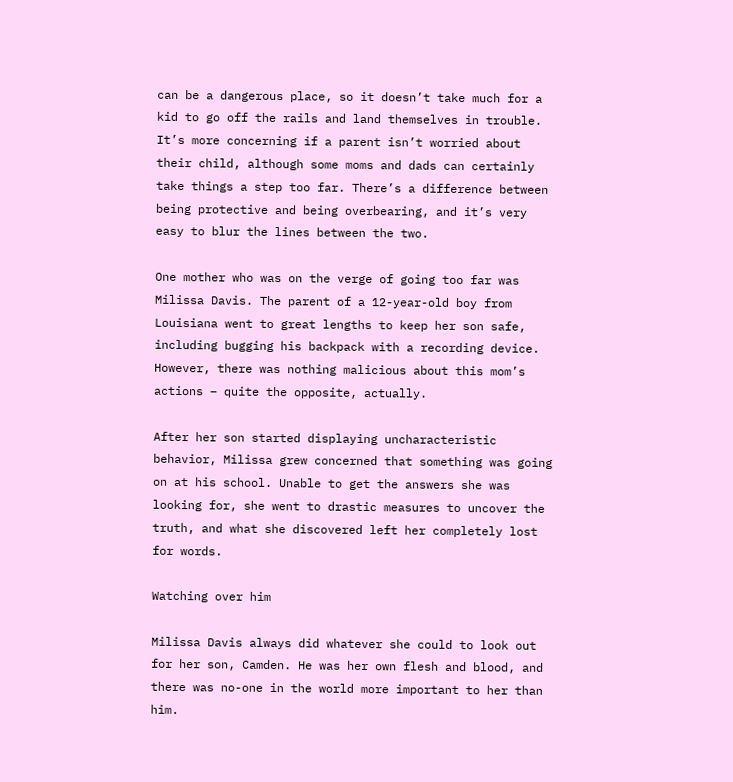can be a dangerous place, so it doesn’t take much for a kid to go off the rails and land themselves in trouble. It’s more concerning if a parent isn’t worried about their child, although some moms and dads can certainly take things a step too far. There’s a difference between being protective and being overbearing, and it’s very easy to blur the lines between the two.

One mother who was on the verge of going too far was Milissa Davis. The parent of a 12-year-old boy from Louisiana went to great lengths to keep her son safe, including bugging his backpack with a recording device. However, there was nothing malicious about this mom’s actions – quite the opposite, actually.

After her son started displaying uncharacteristic behavior, Milissa grew concerned that something was going on at his school. Unable to get the answers she was looking for, she went to drastic measures to uncover the truth, and what she discovered left her completely lost for words.

Watching over him

Milissa Davis always did whatever she could to look out for her son, Camden. He was her own flesh and blood, and there was no-one in the world more important to her than him.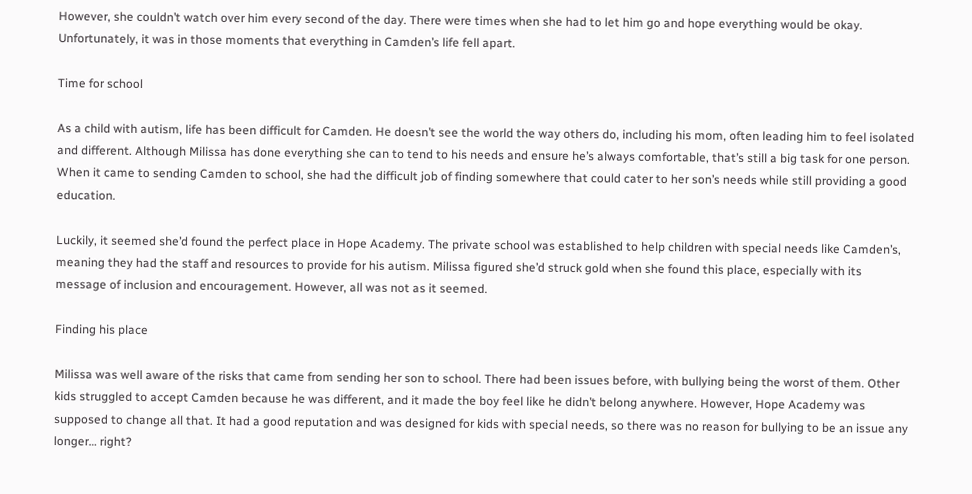However, she couldn’t watch over him every second of the day. There were times when she had to let him go and hope everything would be okay. Unfortunately, it was in those moments that everything in Camden’s life fell apart.

Time for school

As a child with autism, life has been difficult for Camden. He doesn’t see the world the way others do, including his mom, often leading him to feel isolated and different. Although Milissa has done everything she can to tend to his needs and ensure he’s always comfortable, that’s still a big task for one person. When it came to sending Camden to school, she had the difficult job of finding somewhere that could cater to her son’s needs while still providing a good education.

Luckily, it seemed she’d found the perfect place in Hope Academy. The private school was established to help children with special needs like Camden’s, meaning they had the staff and resources to provide for his autism. Milissa figured she’d struck gold when she found this place, especially with its message of inclusion and encouragement. However, all was not as it seemed.

Finding his place

Milissa was well aware of the risks that came from sending her son to school. There had been issues before, with bullying being the worst of them. Other kids struggled to accept Camden because he was different, and it made the boy feel like he didn’t belong anywhere. However, Hope Academy was supposed to change all that. It had a good reputation and was designed for kids with special needs, so there was no reason for bullying to be an issue any longer… right?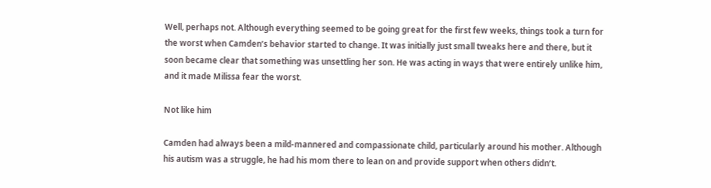Well, perhaps not. Although everything seemed to be going great for the first few weeks, things took a turn for the worst when Camden’s behavior started to change. It was initially just small tweaks here and there, but it soon became clear that something was unsettling her son. He was acting in ways that were entirely unlike him, and it made Milissa fear the worst.

Not like him

Camden had always been a mild-mannered and compassionate child, particularly around his mother. Although his autism was a struggle, he had his mom there to lean on and provide support when others didn’t.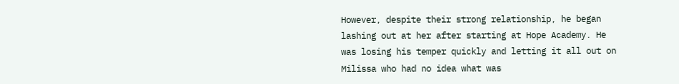However, despite their strong relationship, he began lashing out at her after starting at Hope Academy. He was losing his temper quickly and letting it all out on Milissa who had no idea what was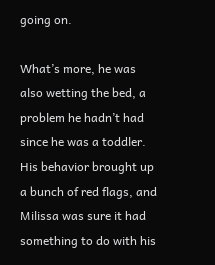going on.

What’s more, he was also wetting the bed, a problem he hadn’t had since he was a toddler. His behavior brought up a bunch of red flags, and Milissa was sure it had something to do with his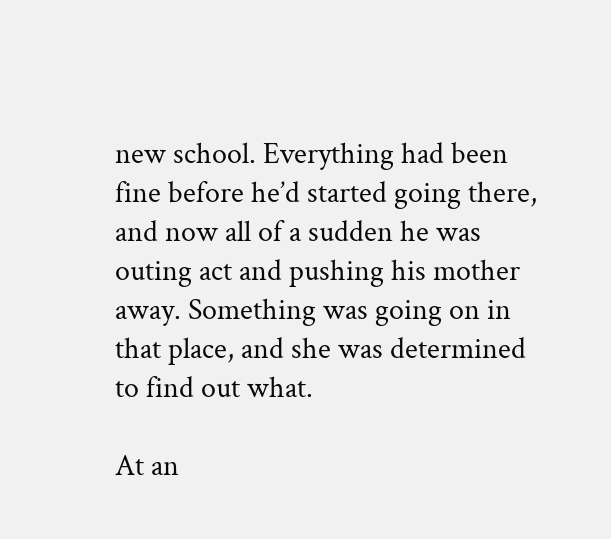new school. Everything had been fine before he’d started going there, and now all of a sudden he was outing act and pushing his mother away. Something was going on in that place, and she was determined to find out what.

At an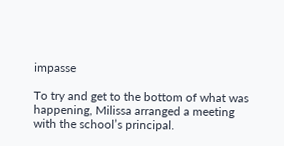impasse

To try and get to the bottom of what was happening, Milissa arranged a meeting with the school’s principal.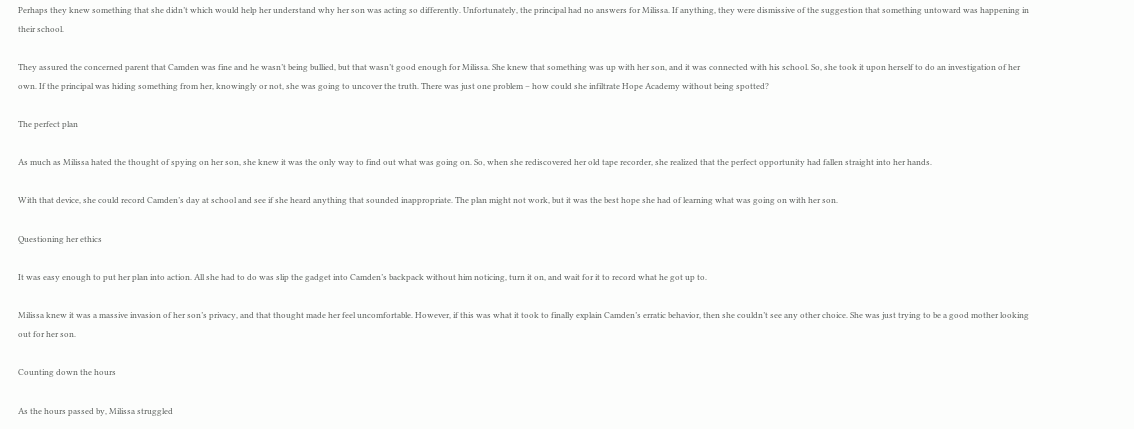Perhaps they knew something that she didn’t which would help her understand why her son was acting so differently. Unfortunately, the principal had no answers for Milissa. If anything, they were dismissive of the suggestion that something untoward was happening in their school.

They assured the concerned parent that Camden was fine and he wasn’t being bullied, but that wasn’t good enough for Milissa. She knew that something was up with her son, and it was connected with his school. So, she took it upon herself to do an investigation of her own. If the principal was hiding something from her, knowingly or not, she was going to uncover the truth. There was just one problem – how could she infiltrate Hope Academy without being spotted?

The perfect plan

As much as Milissa hated the thought of spying on her son, she knew it was the only way to find out what was going on. So, when she rediscovered her old tape recorder, she realized that the perfect opportunity had fallen straight into her hands.

With that device, she could record Camden’s day at school and see if she heard anything that sounded inappropriate. The plan might not work, but it was the best hope she had of learning what was going on with her son.

Questioning her ethics

It was easy enough to put her plan into action. All she had to do was slip the gadget into Camden’s backpack without him noticing, turn it on, and wait for it to record what he got up to.

Milissa knew it was a massive invasion of her son’s privacy, and that thought made her feel uncomfortable. However, if this was what it took to finally explain Camden’s erratic behavior, then she couldn’t see any other choice. She was just trying to be a good mother looking out for her son.

Counting down the hours

As the hours passed by, Milissa struggled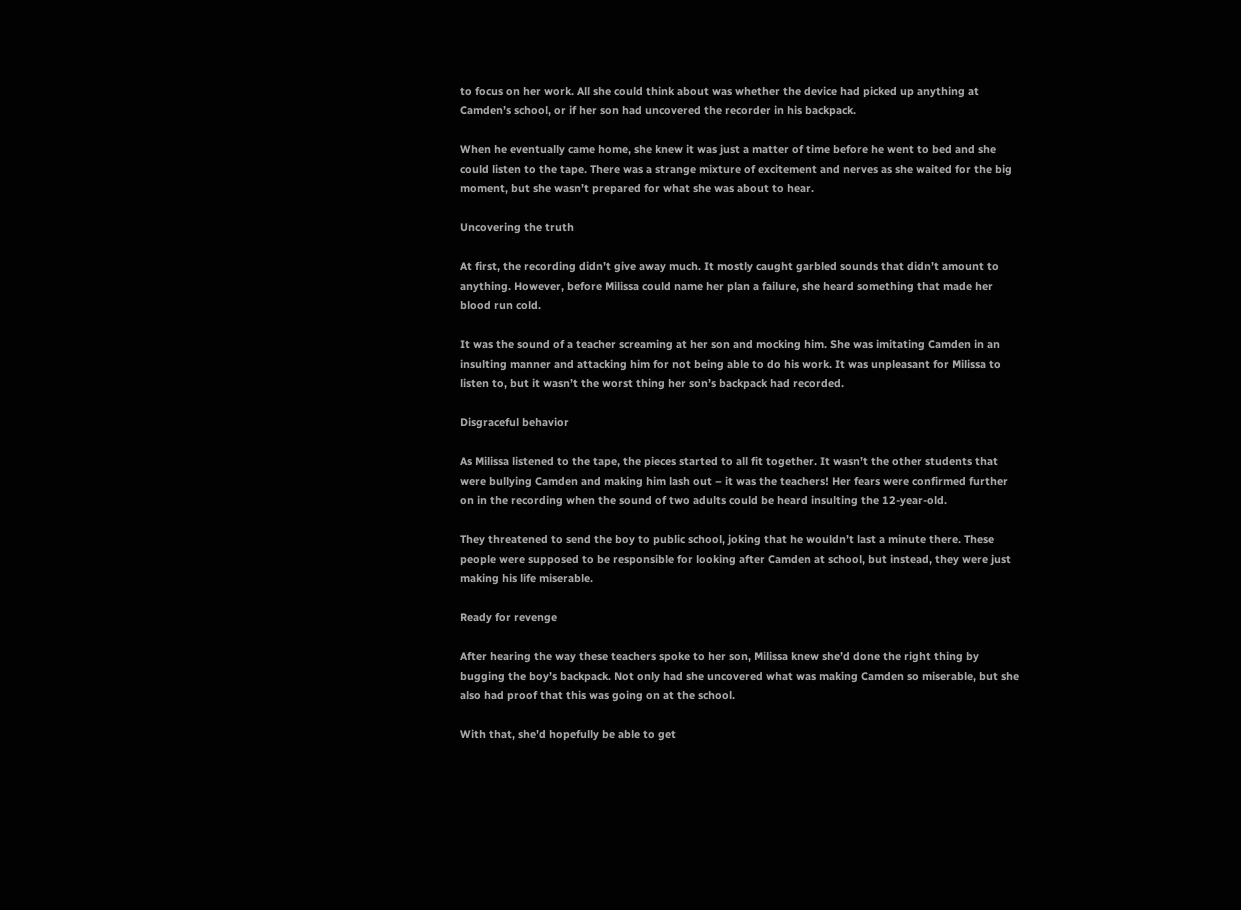to focus on her work. All she could think about was whether the device had picked up anything at Camden’s school, or if her son had uncovered the recorder in his backpack.

When he eventually came home, she knew it was just a matter of time before he went to bed and she could listen to the tape. There was a strange mixture of excitement and nerves as she waited for the big moment, but she wasn’t prepared for what she was about to hear.

Uncovering the truth

At first, the recording didn’t give away much. It mostly caught garbled sounds that didn’t amount to anything. However, before Milissa could name her plan a failure, she heard something that made her blood run cold.

It was the sound of a teacher screaming at her son and mocking him. She was imitating Camden in an insulting manner and attacking him for not being able to do his work. It was unpleasant for Milissa to listen to, but it wasn’t the worst thing her son’s backpack had recorded.

Disgraceful behavior

As Milissa listened to the tape, the pieces started to all fit together. It wasn’t the other students that were bullying Camden and making him lash out – it was the teachers! Her fears were confirmed further on in the recording when the sound of two adults could be heard insulting the 12-year-old.

They threatened to send the boy to public school, joking that he wouldn’t last a minute there. These people were supposed to be responsible for looking after Camden at school, but instead, they were just making his life miserable.

Ready for revenge

After hearing the way these teachers spoke to her son, Milissa knew she’d done the right thing by bugging the boy’s backpack. Not only had she uncovered what was making Camden so miserable, but she also had proof that this was going on at the school.

With that, she’d hopefully be able to get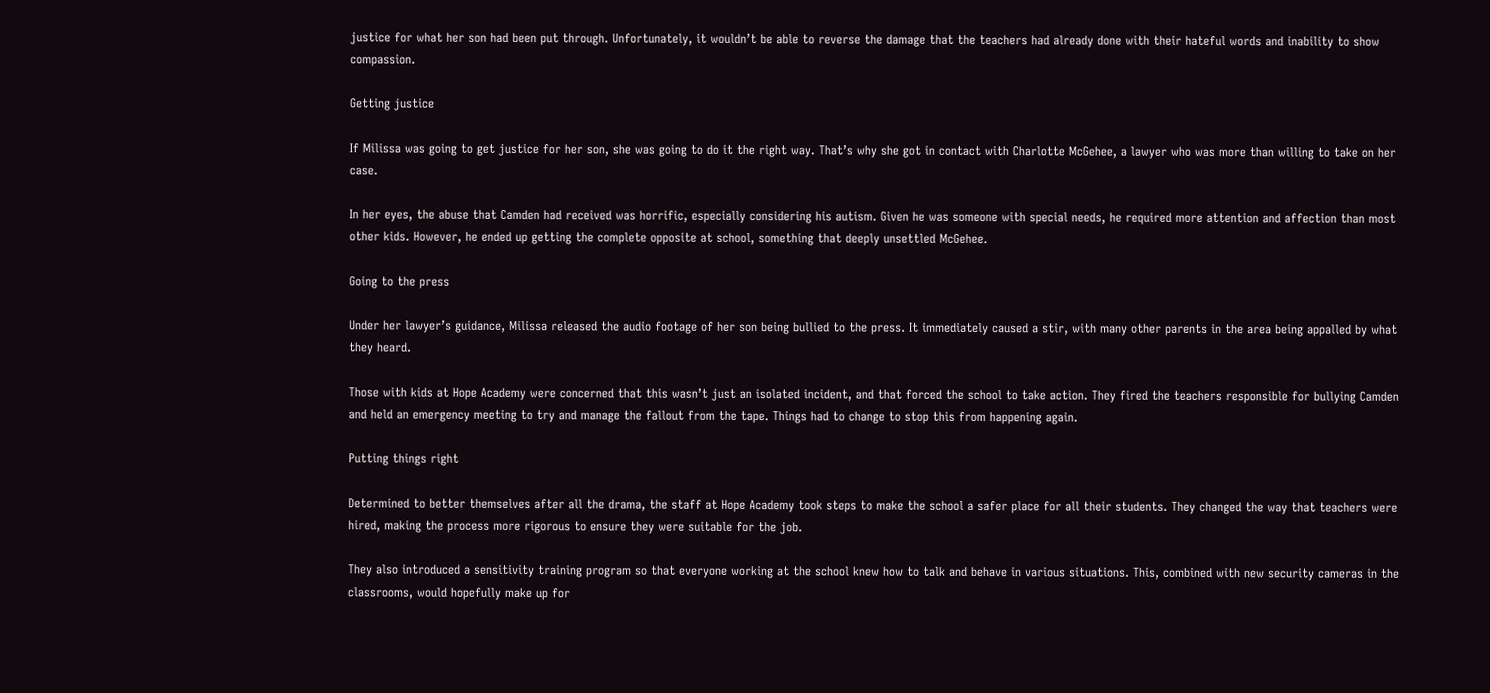justice for what her son had been put through. Unfortunately, it wouldn’t be able to reverse the damage that the teachers had already done with their hateful words and inability to show compassion.

Getting justice

If Milissa was going to get justice for her son, she was going to do it the right way. That’s why she got in contact with Charlotte McGehee, a lawyer who was more than willing to take on her case.

In her eyes, the abuse that Camden had received was horrific, especially considering his autism. Given he was someone with special needs, he required more attention and affection than most other kids. However, he ended up getting the complete opposite at school, something that deeply unsettled McGehee.

Going to the press

Under her lawyer’s guidance, Milissa released the audio footage of her son being bullied to the press. It immediately caused a stir, with many other parents in the area being appalled by what they heard.

Those with kids at Hope Academy were concerned that this wasn’t just an isolated incident, and that forced the school to take action. They fired the teachers responsible for bullying Camden and held an emergency meeting to try and manage the fallout from the tape. Things had to change to stop this from happening again.

Putting things right

Determined to better themselves after all the drama, the staff at Hope Academy took steps to make the school a safer place for all their students. They changed the way that teachers were hired, making the process more rigorous to ensure they were suitable for the job.

They also introduced a sensitivity training program so that everyone working at the school knew how to talk and behave in various situations. This, combined with new security cameras in the classrooms, would hopefully make up for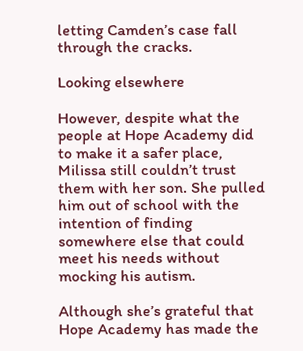letting Camden’s case fall through the cracks.

Looking elsewhere

However, despite what the people at Hope Academy did to make it a safer place, Milissa still couldn’t trust them with her son. She pulled him out of school with the intention of finding somewhere else that could meet his needs without mocking his autism.

Although she’s grateful that Hope Academy has made the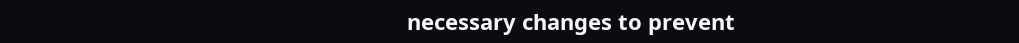necessary changes to prevent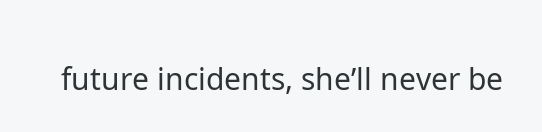future incidents, she’ll never be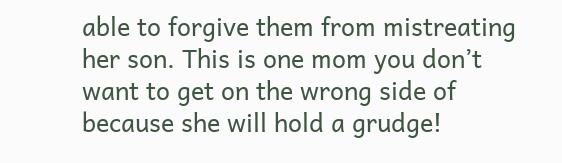able to forgive them from mistreating her son. This is one mom you don’t want to get on the wrong side of because she will hold a grudge!